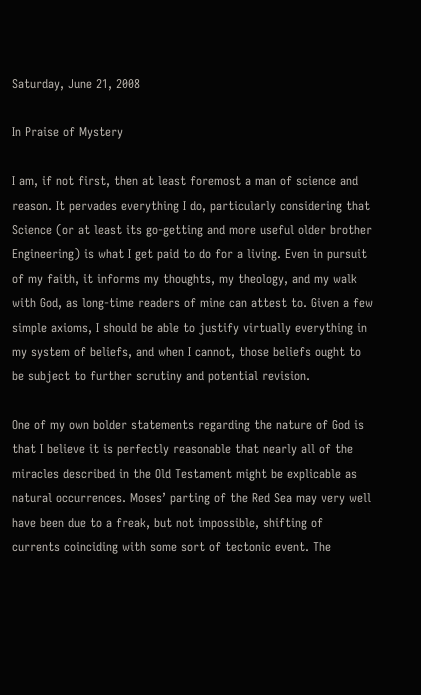Saturday, June 21, 2008

In Praise of Mystery

I am, if not first, then at least foremost a man of science and reason. It pervades everything I do, particularly considering that Science (or at least its go-getting and more useful older brother Engineering) is what I get paid to do for a living. Even in pursuit of my faith, it informs my thoughts, my theology, and my walk with God, as long-time readers of mine can attest to. Given a few simple axioms, I should be able to justify virtually everything in my system of beliefs, and when I cannot, those beliefs ought to be subject to further scrutiny and potential revision.

One of my own bolder statements regarding the nature of God is that I believe it is perfectly reasonable that nearly all of the miracles described in the Old Testament might be explicable as natural occurrences. Moses’ parting of the Red Sea may very well have been due to a freak, but not impossible, shifting of currents coinciding with some sort of tectonic event. The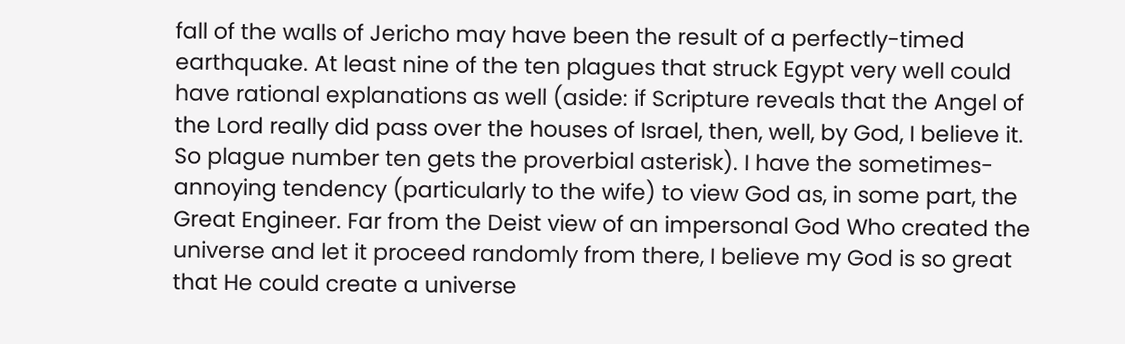fall of the walls of Jericho may have been the result of a perfectly-timed earthquake. At least nine of the ten plagues that struck Egypt very well could have rational explanations as well (aside: if Scripture reveals that the Angel of the Lord really did pass over the houses of Israel, then, well, by God, I believe it. So plague number ten gets the proverbial asterisk). I have the sometimes-annoying tendency (particularly to the wife) to view God as, in some part, the Great Engineer. Far from the Deist view of an impersonal God Who created the universe and let it proceed randomly from there, I believe my God is so great that He could create a universe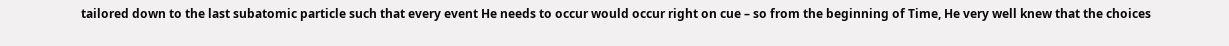tailored down to the last subatomic particle such that every event He needs to occur would occur right on cue – so from the beginning of Time, He very well knew that the choices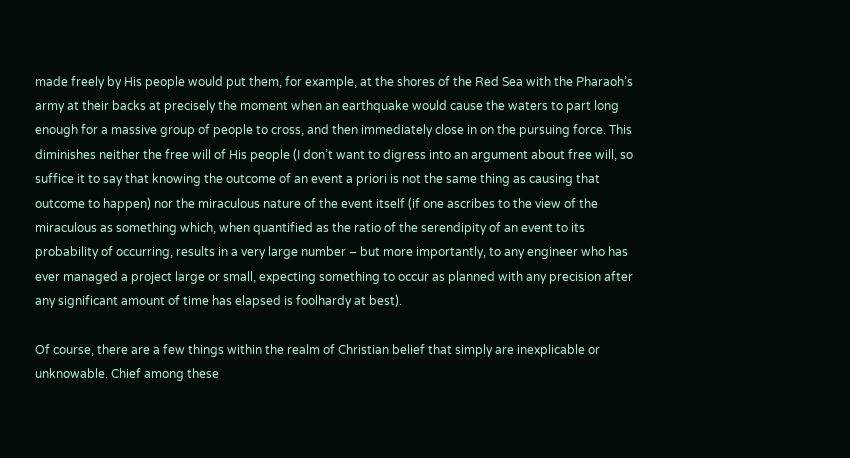made freely by His people would put them, for example, at the shores of the Red Sea with the Pharaoh’s army at their backs at precisely the moment when an earthquake would cause the waters to part long enough for a massive group of people to cross, and then immediately close in on the pursuing force. This diminishes neither the free will of His people (I don’t want to digress into an argument about free will, so suffice it to say that knowing the outcome of an event a priori is not the same thing as causing that outcome to happen) nor the miraculous nature of the event itself (if one ascribes to the view of the miraculous as something which, when quantified as the ratio of the serendipity of an event to its probability of occurring, results in a very large number – but more importantly, to any engineer who has ever managed a project large or small, expecting something to occur as planned with any precision after any significant amount of time has elapsed is foolhardy at best).

Of course, there are a few things within the realm of Christian belief that simply are inexplicable or unknowable. Chief among these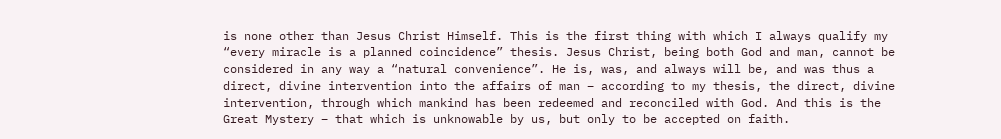is none other than Jesus Christ Himself. This is the first thing with which I always qualify my “every miracle is a planned coincidence” thesis. Jesus Christ, being both God and man, cannot be considered in any way a “natural convenience”. He is, was, and always will be, and was thus a direct, divine intervention into the affairs of man – according to my thesis, the direct, divine intervention, through which mankind has been redeemed and reconciled with God. And this is the Great Mystery – that which is unknowable by us, but only to be accepted on faith.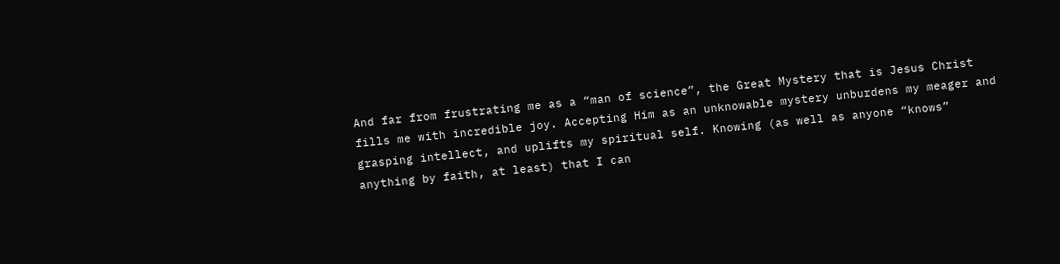And far from frustrating me as a “man of science”, the Great Mystery that is Jesus Christ fills me with incredible joy. Accepting Him as an unknowable mystery unburdens my meager and grasping intellect, and uplifts my spiritual self. Knowing (as well as anyone “knows” anything by faith, at least) that I can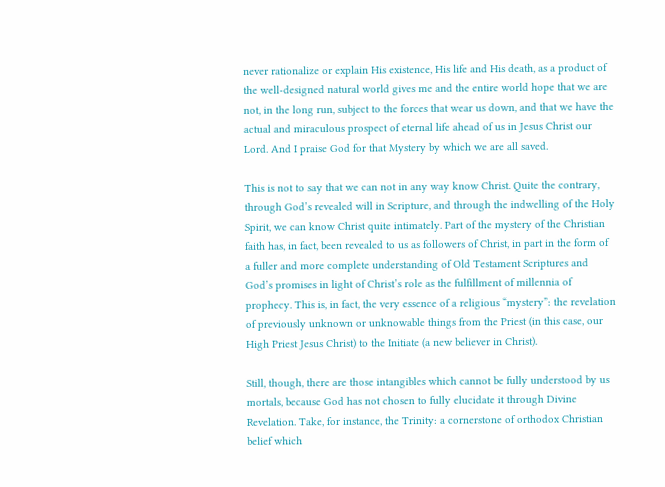never rationalize or explain His existence, His life and His death, as a product of the well-designed natural world gives me and the entire world hope that we are not, in the long run, subject to the forces that wear us down, and that we have the actual and miraculous prospect of eternal life ahead of us in Jesus Christ our Lord. And I praise God for that Mystery by which we are all saved.

This is not to say that we can not in any way know Christ. Quite the contrary, through God’s revealed will in Scripture, and through the indwelling of the Holy Spirit, we can know Christ quite intimately. Part of the mystery of the Christian faith has, in fact, been revealed to us as followers of Christ, in part in the form of a fuller and more complete understanding of Old Testament Scriptures and God’s promises in light of Christ’s role as the fulfillment of millennia of prophecy. This is, in fact, the very essence of a religious “mystery”: the revelation of previously unknown or unknowable things from the Priest (in this case, our High Priest Jesus Christ) to the Initiate (a new believer in Christ).

Still, though, there are those intangibles which cannot be fully understood by us mortals, because God has not chosen to fully elucidate it through Divine Revelation. Take, for instance, the Trinity: a cornerstone of orthodox Christian belief which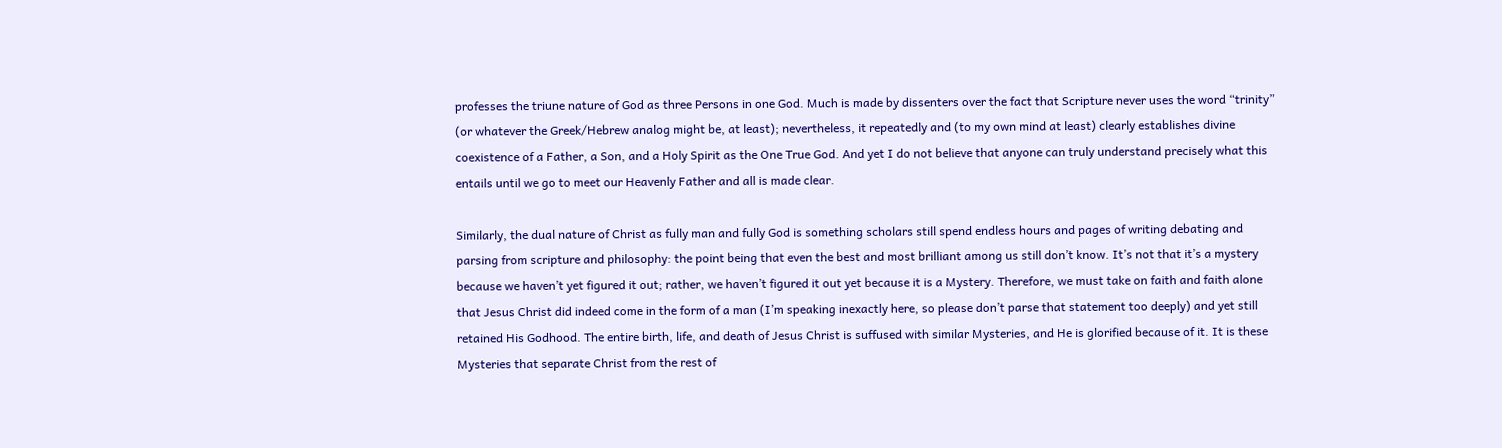professes the triune nature of God as three Persons in one God. Much is made by dissenters over the fact that Scripture never uses the word “trinity” (or whatever the Greek/Hebrew analog might be, at least); nevertheless, it repeatedly and (to my own mind at least) clearly establishes divine coexistence of a Father, a Son, and a Holy Spirit as the One True God. And yet I do not believe that anyone can truly understand precisely what this entails until we go to meet our Heavenly Father and all is made clear.

Similarly, the dual nature of Christ as fully man and fully God is something scholars still spend endless hours and pages of writing debating and parsing from scripture and philosophy: the point being that even the best and most brilliant among us still don’t know. It’s not that it’s a mystery because we haven’t yet figured it out; rather, we haven’t figured it out yet because it is a Mystery. Therefore, we must take on faith and faith alone that Jesus Christ did indeed come in the form of a man (I’m speaking inexactly here, so please don’t parse that statement too deeply) and yet still retained His Godhood. The entire birth, life, and death of Jesus Christ is suffused with similar Mysteries, and He is glorified because of it. It is these Mysteries that separate Christ from the rest of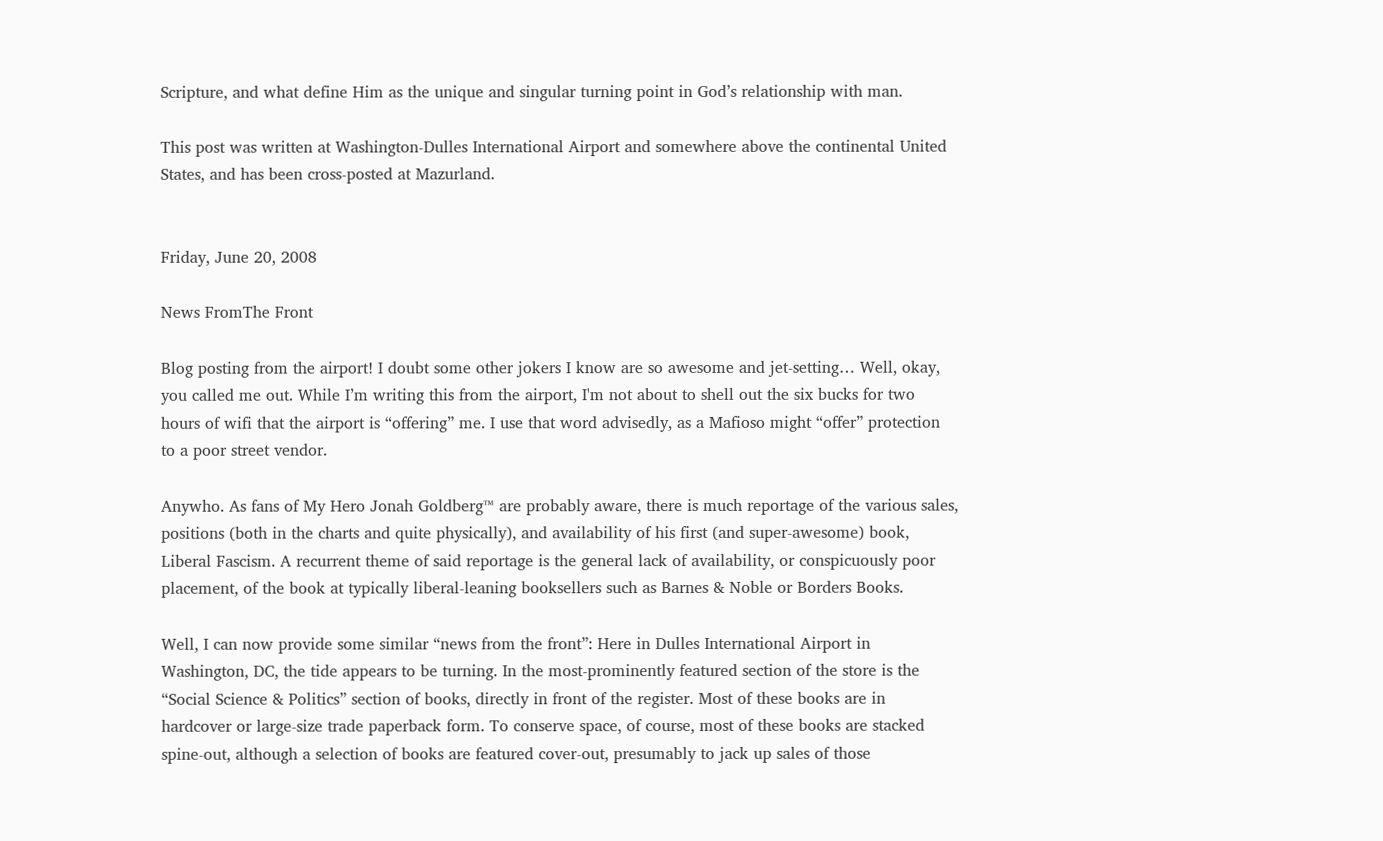Scripture, and what define Him as the unique and singular turning point in God’s relationship with man.

This post was written at Washington-Dulles International Airport and somewhere above the continental United States, and has been cross-posted at Mazurland.


Friday, June 20, 2008

News FromThe Front

Blog posting from the airport! I doubt some other jokers I know are so awesome and jet-setting… Well, okay, you called me out. While I’m writing this from the airport, I'm not about to shell out the six bucks for two hours of wifi that the airport is “offering” me. I use that word advisedly, as a Mafioso might “offer” protection to a poor street vendor.

Anywho. As fans of My Hero Jonah Goldberg™ are probably aware, there is much reportage of the various sales, positions (both in the charts and quite physically), and availability of his first (and super-awesome) book, Liberal Fascism. A recurrent theme of said reportage is the general lack of availability, or conspicuously poor placement, of the book at typically liberal-leaning booksellers such as Barnes & Noble or Borders Books.

Well, I can now provide some similar “news from the front”: Here in Dulles International Airport in Washington, DC, the tide appears to be turning. In the most-prominently featured section of the store is the “Social Science & Politics” section of books, directly in front of the register. Most of these books are in hardcover or large-size trade paperback form. To conserve space, of course, most of these books are stacked spine-out, although a selection of books are featured cover-out, presumably to jack up sales of those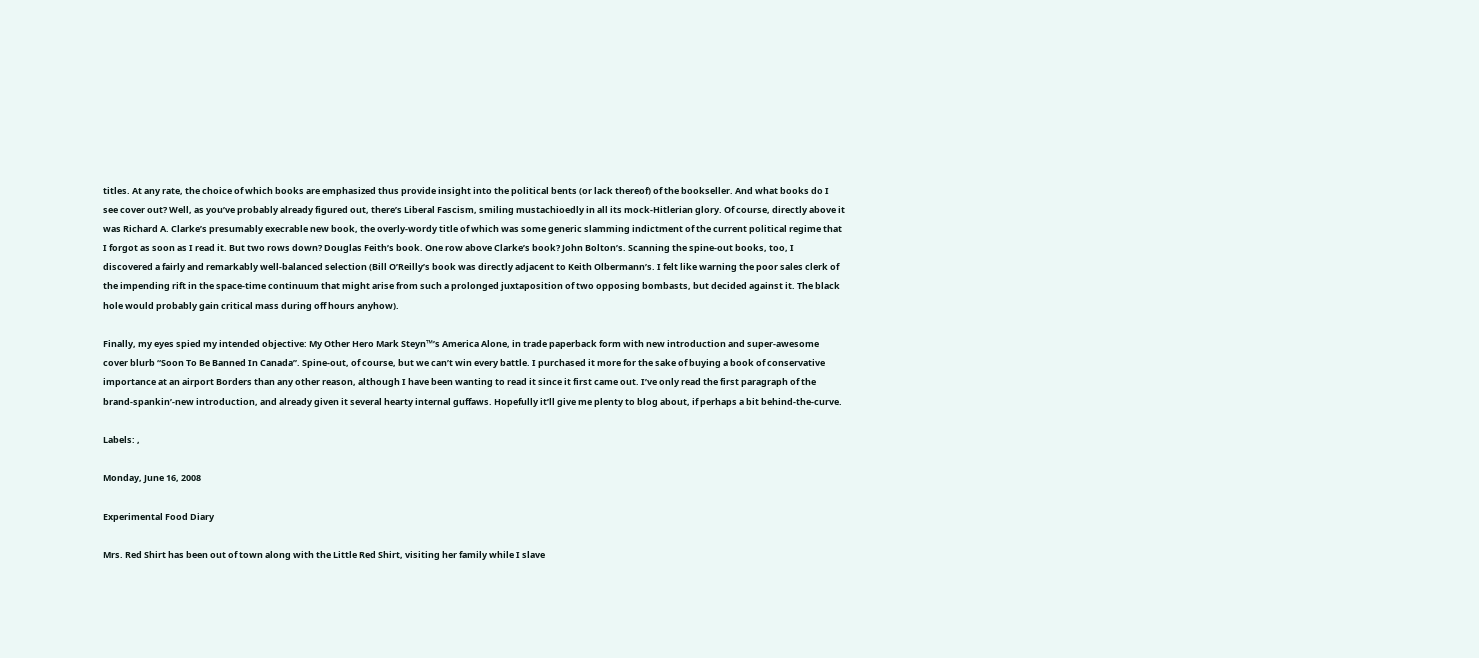titles. At any rate, the choice of which books are emphasized thus provide insight into the political bents (or lack thereof) of the bookseller. And what books do I see cover out? Well, as you’ve probably already figured out, there’s Liberal Fascism, smiling mustachioedly in all its mock-Hitlerian glory. Of course, directly above it was Richard A. Clarke’s presumably execrable new book, the overly-wordy title of which was some generic slamming indictment of the current political regime that I forgot as soon as I read it. But two rows down? Douglas Feith’s book. One row above Clarke’s book? John Bolton’s. Scanning the spine-out books, too, I discovered a fairly and remarkably well-balanced selection (Bill O’Reilly’s book was directly adjacent to Keith Olbermann’s. I felt like warning the poor sales clerk of the impending rift in the space-time continuum that might arise from such a prolonged juxtaposition of two opposing bombasts, but decided against it. The black hole would probably gain critical mass during off hours anyhow).

Finally, my eyes spied my intended objective: My Other Hero Mark Steyn™’s America Alone, in trade paperback form with new introduction and super-awesome cover blurb “Soon To Be Banned In Canada”. Spine-out, of course, but we can’t win every battle. I purchased it more for the sake of buying a book of conservative importance at an airport Borders than any other reason, although I have been wanting to read it since it first came out. I’ve only read the first paragraph of the brand-spankin’-new introduction, and already given it several hearty internal guffaws. Hopefully it’ll give me plenty to blog about, if perhaps a bit behind-the-curve.

Labels: ,

Monday, June 16, 2008

Experimental Food Diary

Mrs. Red Shirt has been out of town along with the Little Red Shirt, visiting her family while I slave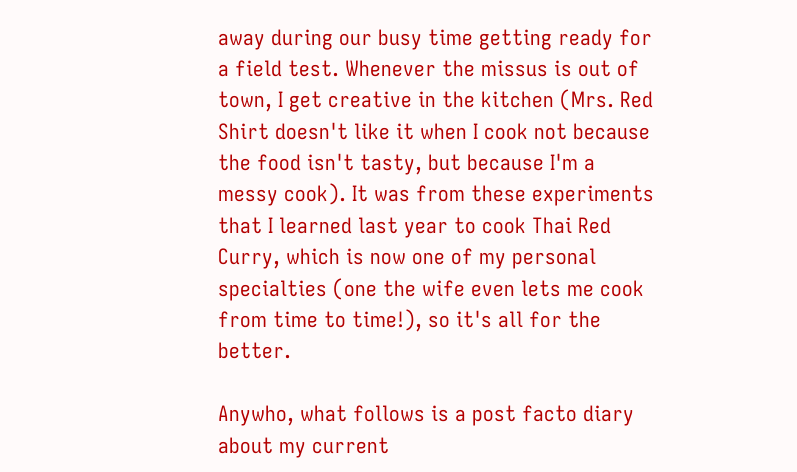away during our busy time getting ready for a field test. Whenever the missus is out of town, I get creative in the kitchen (Mrs. Red Shirt doesn't like it when I cook not because the food isn't tasty, but because I'm a messy cook). It was from these experiments that I learned last year to cook Thai Red Curry, which is now one of my personal specialties (one the wife even lets me cook from time to time!), so it's all for the better.

Anywho, what follows is a post facto diary about my current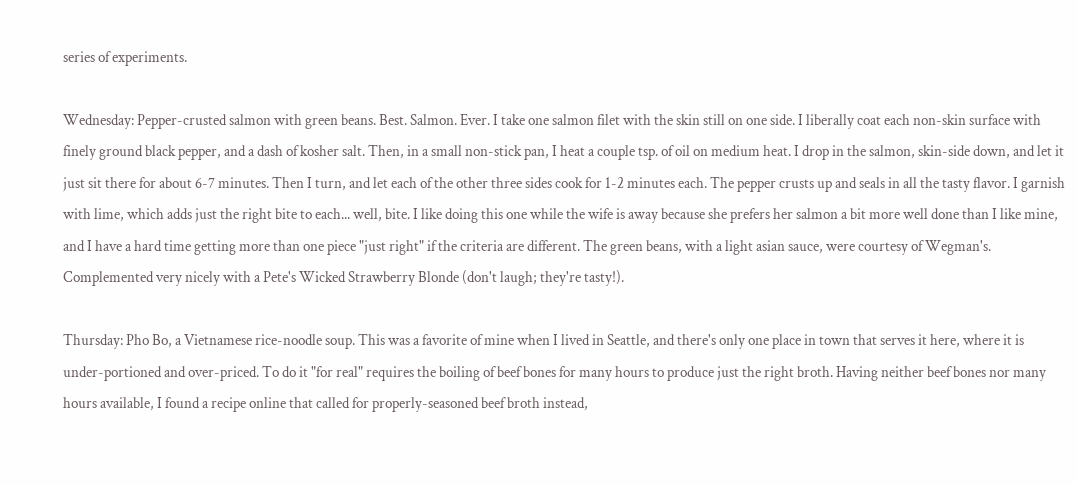series of experiments.

Wednesday: Pepper-crusted salmon with green beans. Best. Salmon. Ever. I take one salmon filet with the skin still on one side. I liberally coat each non-skin surface with finely ground black pepper, and a dash of kosher salt. Then, in a small non-stick pan, I heat a couple tsp. of oil on medium heat. I drop in the salmon, skin-side down, and let it just sit there for about 6-7 minutes. Then I turn, and let each of the other three sides cook for 1-2 minutes each. The pepper crusts up and seals in all the tasty flavor. I garnish with lime, which adds just the right bite to each... well, bite. I like doing this one while the wife is away because she prefers her salmon a bit more well done than I like mine, and I have a hard time getting more than one piece "just right" if the criteria are different. The green beans, with a light asian sauce, were courtesy of Wegman's. Complemented very nicely with a Pete's Wicked Strawberry Blonde (don't laugh; they're tasty!).

Thursday: Pho Bo, a Vietnamese rice-noodle soup. This was a favorite of mine when I lived in Seattle, and there's only one place in town that serves it here, where it is under-portioned and over-priced. To do it "for real" requires the boiling of beef bones for many hours to produce just the right broth. Having neither beef bones nor many hours available, I found a recipe online that called for properly-seasoned beef broth instead,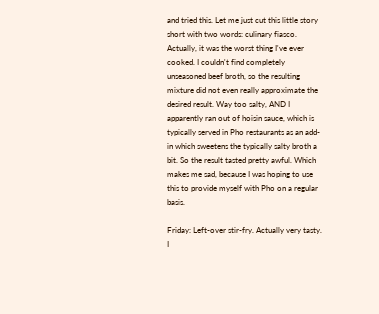and tried this. Let me just cut this little story short with two words: culinary fiasco. Actually, it was the worst thing I've ever cooked. I couldn't find completely unseasoned beef broth, so the resulting mixture did not even really approximate the desired result. Way too salty, AND I apparently ran out of hoisin sauce, which is typically served in Pho restaurants as an add-in which sweetens the typically salty broth a bit. So the result tasted pretty awful. Which makes me sad, because I was hoping to use this to provide myself with Pho on a regular basis.

Friday: Left-over stir-fry. Actually very tasty. I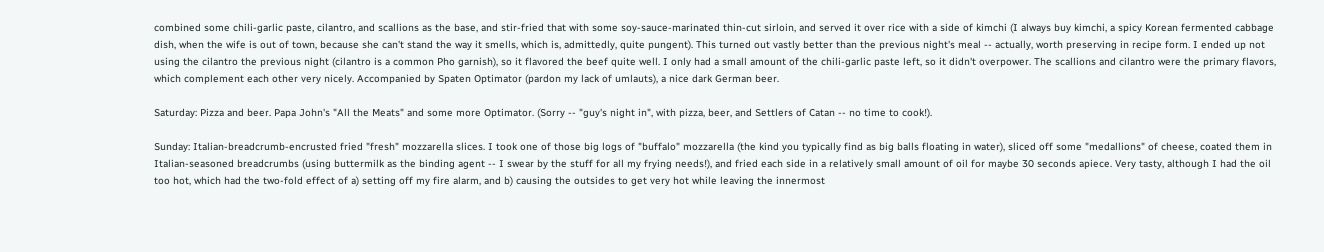combined some chili-garlic paste, cilantro, and scallions as the base, and stir-fried that with some soy-sauce-marinated thin-cut sirloin, and served it over rice with a side of kimchi (I always buy kimchi, a spicy Korean fermented cabbage dish, when the wife is out of town, because she can't stand the way it smells, which is, admittedly, quite pungent). This turned out vastly better than the previous night's meal -- actually, worth preserving in recipe form. I ended up not using the cilantro the previous night (cilantro is a common Pho garnish), so it flavored the beef quite well. I only had a small amount of the chili-garlic paste left, so it didn't overpower. The scallions and cilantro were the primary flavors, which complement each other very nicely. Accompanied by Spaten Optimator (pardon my lack of umlauts), a nice dark German beer.

Saturday: Pizza and beer. Papa John's "All the Meats" and some more Optimator. (Sorry -- "guy's night in", with pizza, beer, and Settlers of Catan -- no time to cook!).

Sunday: Italian-breadcrumb-encrusted fried "fresh" mozzarella slices. I took one of those big logs of "buffalo" mozzarella (the kind you typically find as big balls floating in water), sliced off some "medallions" of cheese, coated them in Italian-seasoned breadcrumbs (using buttermilk as the binding agent -- I swear by the stuff for all my frying needs!), and fried each side in a relatively small amount of oil for maybe 30 seconds apiece. Very tasty, although I had the oil too hot, which had the two-fold effect of a) setting off my fire alarm, and b) causing the outsides to get very hot while leaving the innermost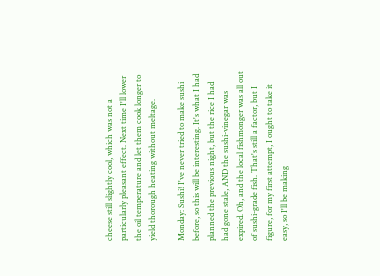cheese still slightly cool, which was not a particularly pleasant effect. Next time I'll lower the oil temperature and let them cook longer to yield thorough heating without meltage.

Monday: Sushi! I've never tried to make sushi before, so this will be interesting. It's what I had planned the previous night, but the rice I had had gone stale, AND the sushi-vinegar was expired. Oh, and the local fishmonger was all out of sushi-grade fish. That's still a factor, but I figure, for my first attempt, I ought to take it easy, so I'll be making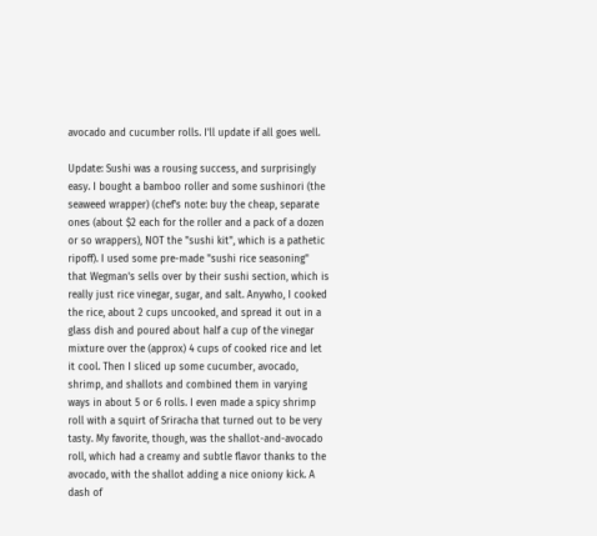avocado and cucumber rolls. I'll update if all goes well.

Update: Sushi was a rousing success, and surprisingly easy. I bought a bamboo roller and some sushinori (the seaweed wrapper) (chef's note: buy the cheap, separate ones (about $2 each for the roller and a pack of a dozen or so wrappers), NOT the "sushi kit", which is a pathetic ripoff). I used some pre-made "sushi rice seasoning" that Wegman's sells over by their sushi section, which is really just rice vinegar, sugar, and salt. Anywho, I cooked the rice, about 2 cups uncooked, and spread it out in a glass dish and poured about half a cup of the vinegar mixture over the (approx) 4 cups of cooked rice and let it cool. Then I sliced up some cucumber, avocado, shrimp, and shallots and combined them in varying ways in about 5 or 6 rolls. I even made a spicy shrimp roll with a squirt of Sriracha that turned out to be very tasty. My favorite, though, was the shallot-and-avocado roll, which had a creamy and subtle flavor thanks to the avocado, with the shallot adding a nice oniony kick. A dash of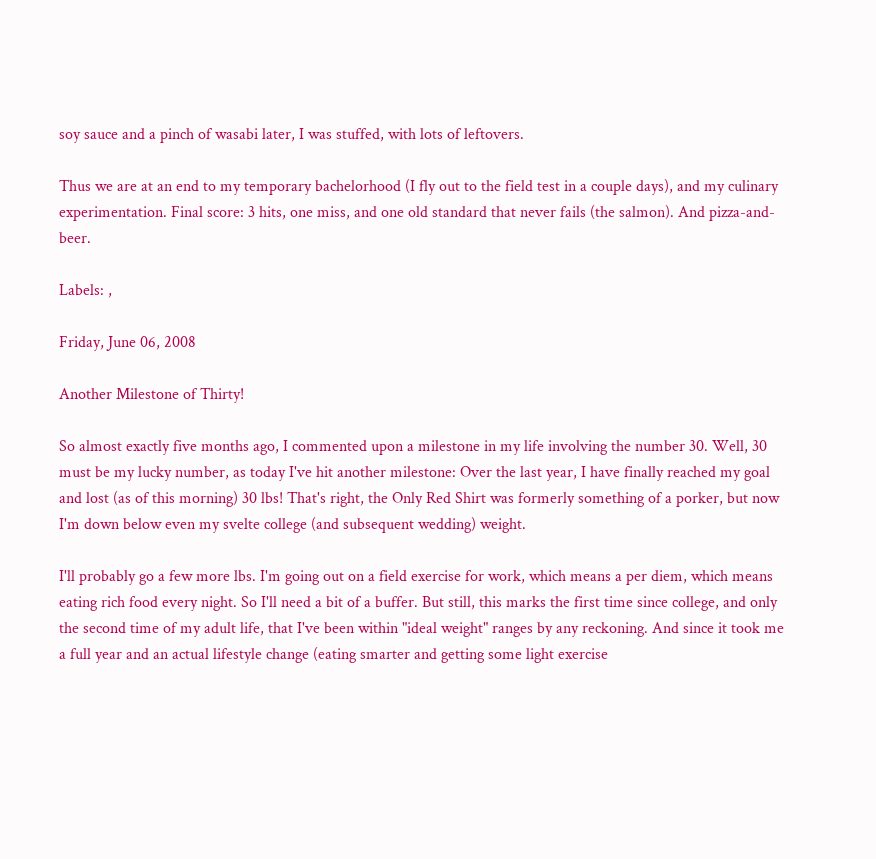soy sauce and a pinch of wasabi later, I was stuffed, with lots of leftovers.

Thus we are at an end to my temporary bachelorhood (I fly out to the field test in a couple days), and my culinary experimentation. Final score: 3 hits, one miss, and one old standard that never fails (the salmon). And pizza-and-beer.

Labels: ,

Friday, June 06, 2008

Another Milestone of Thirty!

So almost exactly five months ago, I commented upon a milestone in my life involving the number 30. Well, 30 must be my lucky number, as today I've hit another milestone: Over the last year, I have finally reached my goal and lost (as of this morning) 30 lbs! That's right, the Only Red Shirt was formerly something of a porker, but now I'm down below even my svelte college (and subsequent wedding) weight.

I'll probably go a few more lbs. I'm going out on a field exercise for work, which means a per diem, which means eating rich food every night. So I'll need a bit of a buffer. But still, this marks the first time since college, and only the second time of my adult life, that I've been within "ideal weight" ranges by any reckoning. And since it took me a full year and an actual lifestyle change (eating smarter and getting some light exercise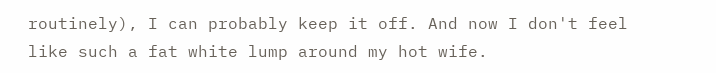routinely), I can probably keep it off. And now I don't feel like such a fat white lump around my hot wife.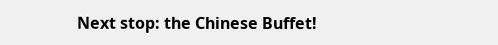Next stop: the Chinese Buffet!